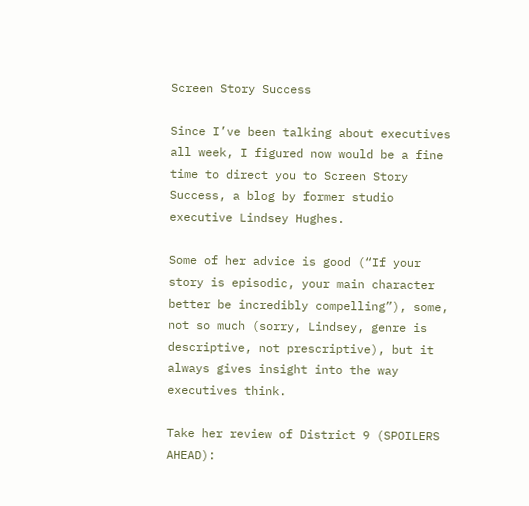Screen Story Success

Since I’ve been talking about executives all week, I figured now would be a fine time to direct you to Screen Story Success, a blog by former studio executive Lindsey Hughes.

Some of her advice is good (“If your story is episodic, your main character better be incredibly compelling”), some, not so much (sorry, Lindsey, genre is descriptive, not prescriptive), but it always gives insight into the way executives think.

Take her review of District 9 (SPOILERS AHEAD):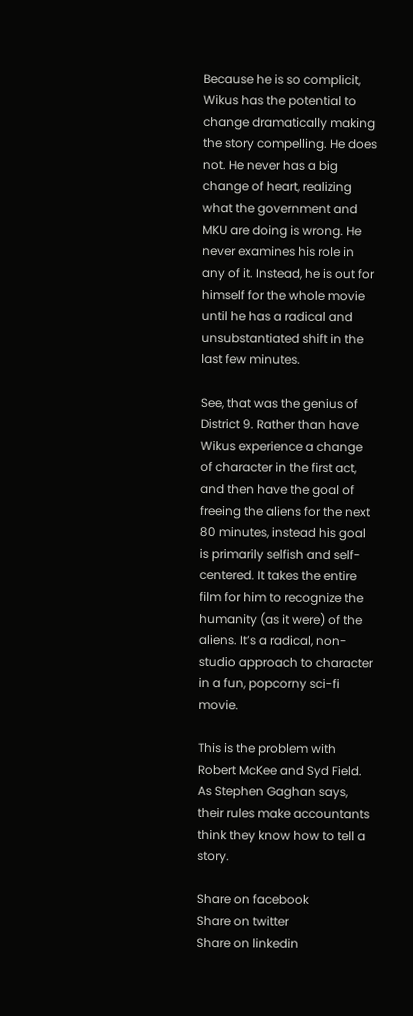Because he is so complicit, Wikus has the potential to change dramatically making the story compelling. He does not. He never has a big change of heart, realizing what the government and MKU are doing is wrong. He never examines his role in any of it. Instead, he is out for himself for the whole movie until he has a radical and unsubstantiated shift in the last few minutes.

See, that was the genius of District 9. Rather than have Wikus experience a change of character in the first act, and then have the goal of freeing the aliens for the next 80 minutes, instead his goal is primarily selfish and self-centered. It takes the entire film for him to recognize the humanity (as it were) of the aliens. It’s a radical, non-studio approach to character in a fun, popcorny sci-fi movie.

This is the problem with Robert McKee and Syd Field. As Stephen Gaghan says, their rules make accountants think they know how to tell a story.

Share on facebook
Share on twitter
Share on linkedin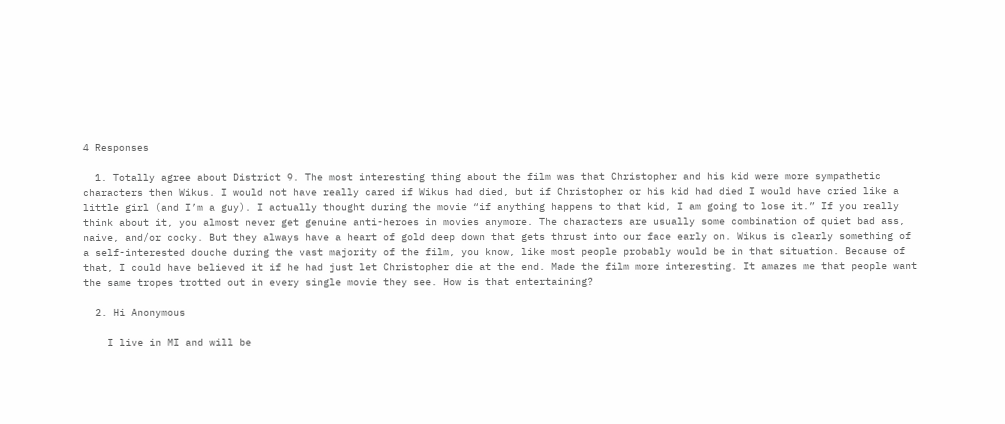4 Responses

  1. Totally agree about District 9. The most interesting thing about the film was that Christopher and his kid were more sympathetic characters then Wikus. I would not have really cared if Wikus had died, but if Christopher or his kid had died I would have cried like a little girl (and I’m a guy). I actually thought during the movie “if anything happens to that kid, I am going to lose it.” If you really think about it, you almost never get genuine anti-heroes in movies anymore. The characters are usually some combination of quiet bad ass, naive, and/or cocky. But they always have a heart of gold deep down that gets thrust into our face early on. Wikus is clearly something of a self-interested douche during the vast majority of the film, you know, like most people probably would be in that situation. Because of that, I could have believed it if he had just let Christopher die at the end. Made the film more interesting. It amazes me that people want the same tropes trotted out in every single movie they see. How is that entertaining?

  2. Hi Anonymous

    I live in MI and will be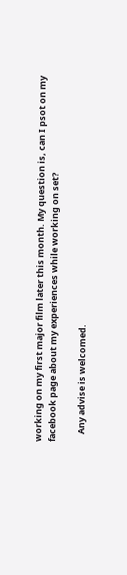working on my first major film later this month. My question is, can I psot on my facebook page about my experiences while working on set?

    Any advise is welcomed.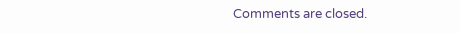Comments are closed.